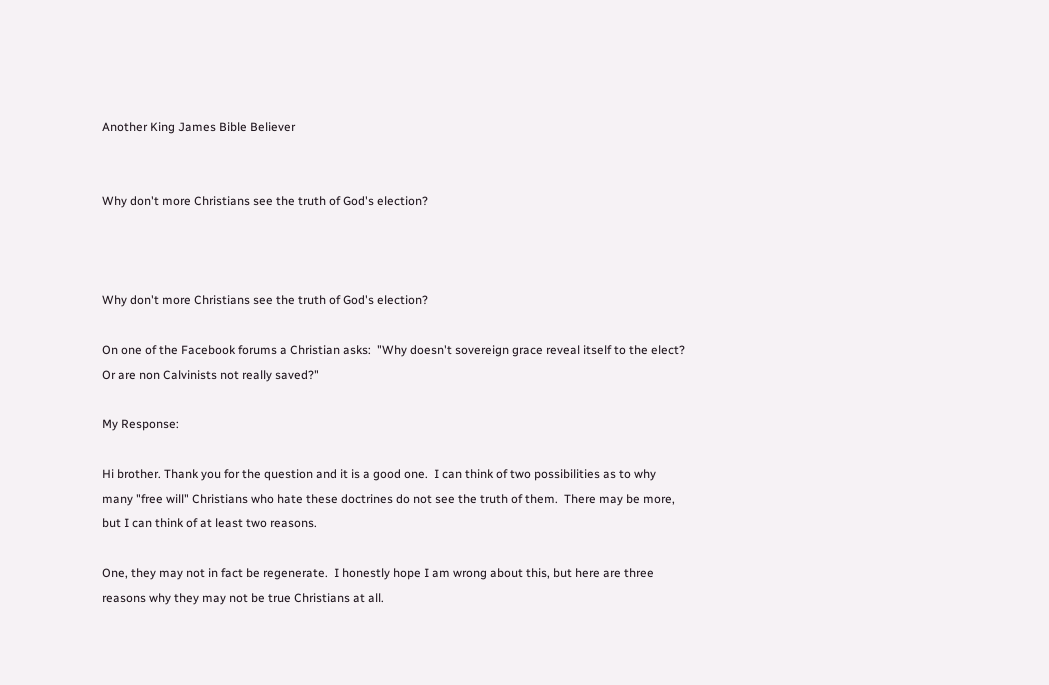Another King James Bible Believer


Why don't more Christians see the truth of God's election?



Why don't more Christians see the truth of God's election?

On one of the Facebook forums a Christian asks:  "Why doesn't sovereign grace reveal itself to the elect? Or are non Calvinists not really saved?"

My Response:

Hi brother. Thank you for the question and it is a good one.  I can think of two possibilities as to why many "free will" Christians who hate these doctrines do not see the truth of them.  There may be more, but I can think of at least two reasons.

One, they may not in fact be regenerate.  I honestly hope I am wrong about this, but here are three reasons why they may not be true Christians at all.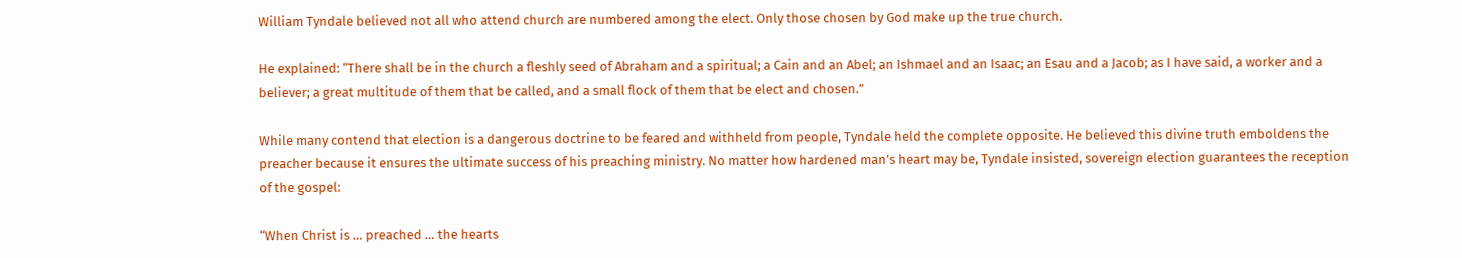William Tyndale believed not all who attend church are numbered among the elect. Only those chosen by God make up the true church.

He explained: “There shall be in the church a fleshly seed of Abraham and a spiritual; a Cain and an Abel; an Ishmael and an Isaac; an Esau and a Jacob; as I have said, a worker and a believer; a great multitude of them that be called, and a small flock of them that be elect and chosen.”

While many contend that election is a dangerous doctrine to be feared and withheld from people, Tyndale held the complete opposite. He believed this divine truth emboldens the preacher because it ensures the ultimate success of his preaching ministry. No matter how hardened man’s heart may be, Tyndale insisted, sovereign election guarantees the reception of the gospel:

“When Christ is … preached … the hearts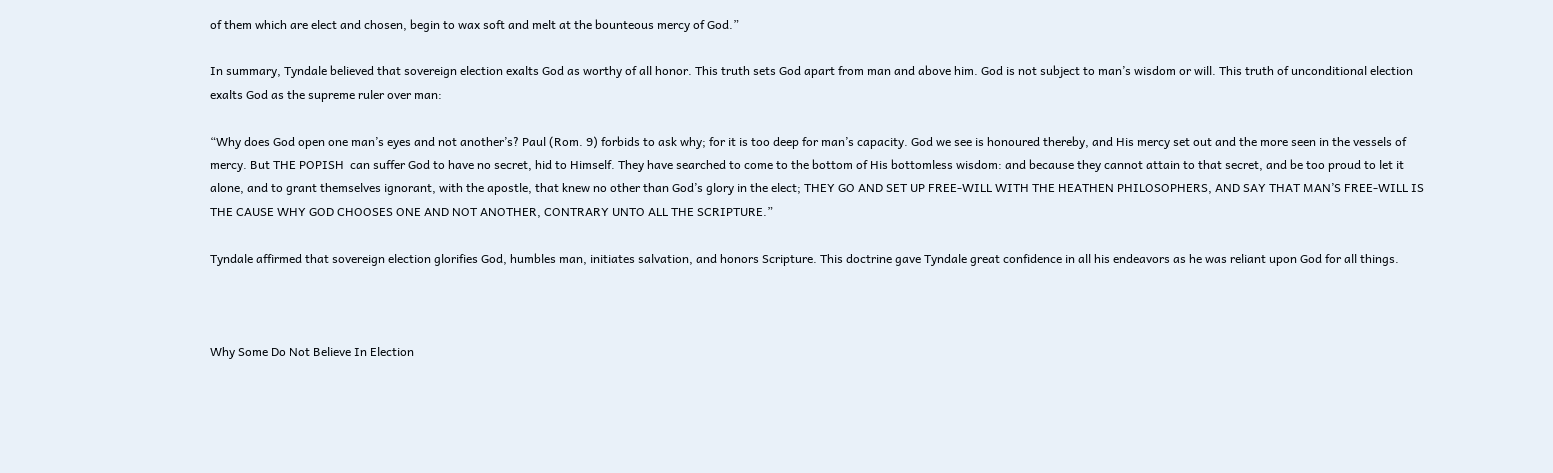of them which are elect and chosen, begin to wax soft and melt at the bounteous mercy of God.”

In summary, Tyndale believed that sovereign election exalts God as worthy of all honor. This truth sets God apart from man and above him. God is not subject to man’s wisdom or will. This truth of unconditional election exalts God as the supreme ruler over man:

“Why does God open one man’s eyes and not another’s? Paul (Rom. 9) forbids to ask why; for it is too deep for man’s capacity. God we see is honoured thereby, and His mercy set out and the more seen in the vessels of mercy. But THE POPISH  can suffer God to have no secret, hid to Himself. They have searched to come to the bottom of His bottomless wisdom: and because they cannot attain to that secret, and be too proud to let it alone, and to grant themselves ignorant, with the apostle, that knew no other than God’s glory in the elect; THEY GO AND SET UP FREE-WILL WITH THE HEATHEN PHILOSOPHERS, AND SAY THAT MAN’S FREE-WILL IS THE CAUSE WHY GOD CHOOSES ONE AND NOT ANOTHER, CONTRARY UNTO ALL THE SCRIPTURE.”

Tyndale affirmed that sovereign election glorifies God, humbles man, initiates salvation, and honors Scripture. This doctrine gave Tyndale great confidence in all his endeavors as he was reliant upon God for all things.



Why Some Do Not Believe In Election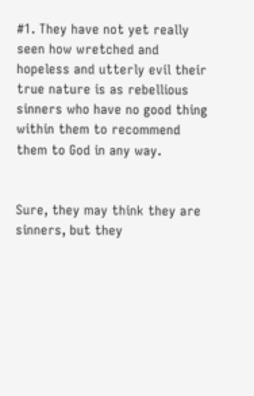#1. They have not yet really seen how wretched and hopeless and utterly evil their true nature is as rebellious sinners who have no good thing within them to recommend them to God in any way.


Sure, they may think they are sinners, but they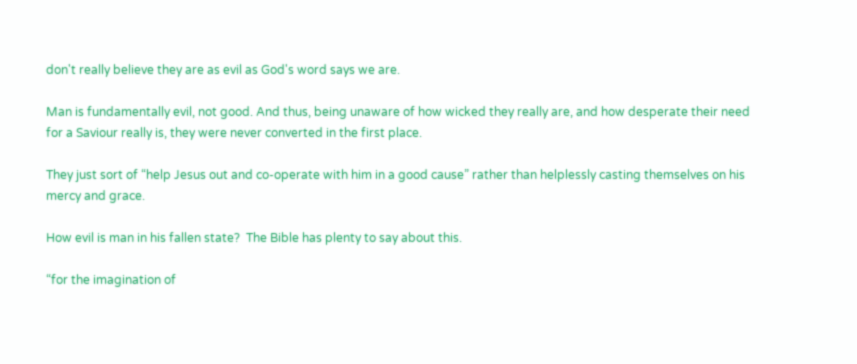don't really believe they are as evil as God's word says we are.

Man is fundamentally evil, not good. And thus, being unaware of how wicked they really are, and how desperate their need for a Saviour really is, they were never converted in the first place.

They just sort of “help Jesus out and co-operate with him in a good cause” rather than helplessly casting themselves on his mercy and grace.

How evil is man in his fallen state?  The Bible has plenty to say about this.

“for the imagination of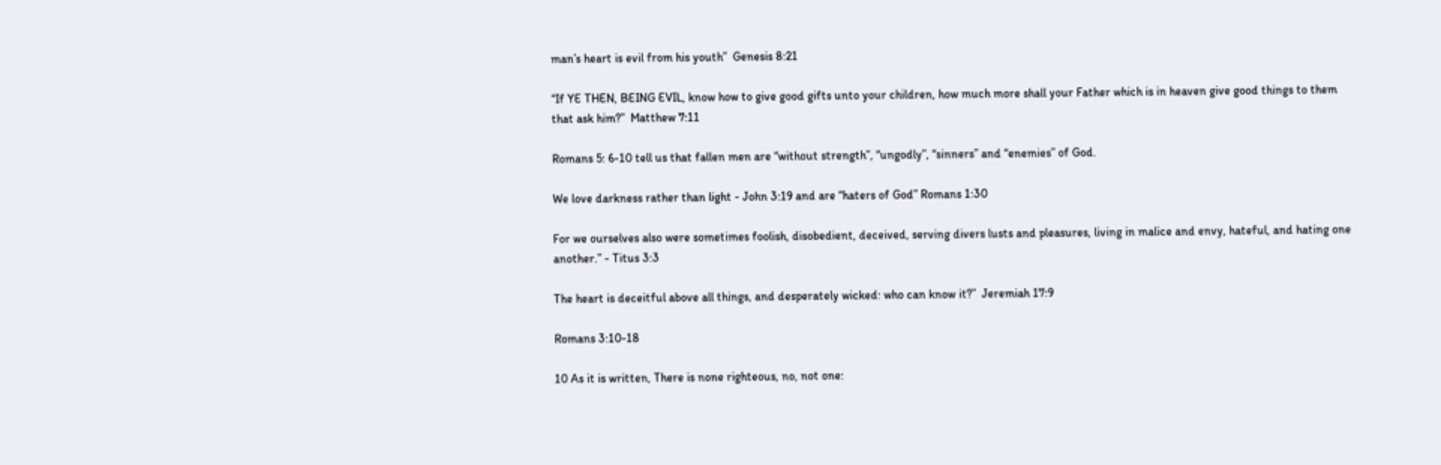man’s heart is evil from his youth”  Genesis 8:21

“If YE THEN, BEING EVIL, know how to give good gifts unto your children, how much more shall your Father which is in heaven give good things to them that ask him?”  Matthew 7:11

Romans 5: 6-10 tell us that fallen men are “without strength”, “ungodly”, “sinners” and “enemies” of God.

We love darkness rather than light - John 3:19 and are “haters of God” Romans 1:30

For we ourselves also were sometimes foolish, disobedient, deceived, serving divers lusts and pleasures, living in malice and envy, hateful, and hating one another.” - Titus 3:3

The heart is deceitful above all things, and desperately wicked: who can know it?”  Jeremiah 17:9

Romans 3:10-18

10 As it is written, There is none righteous, no, not one: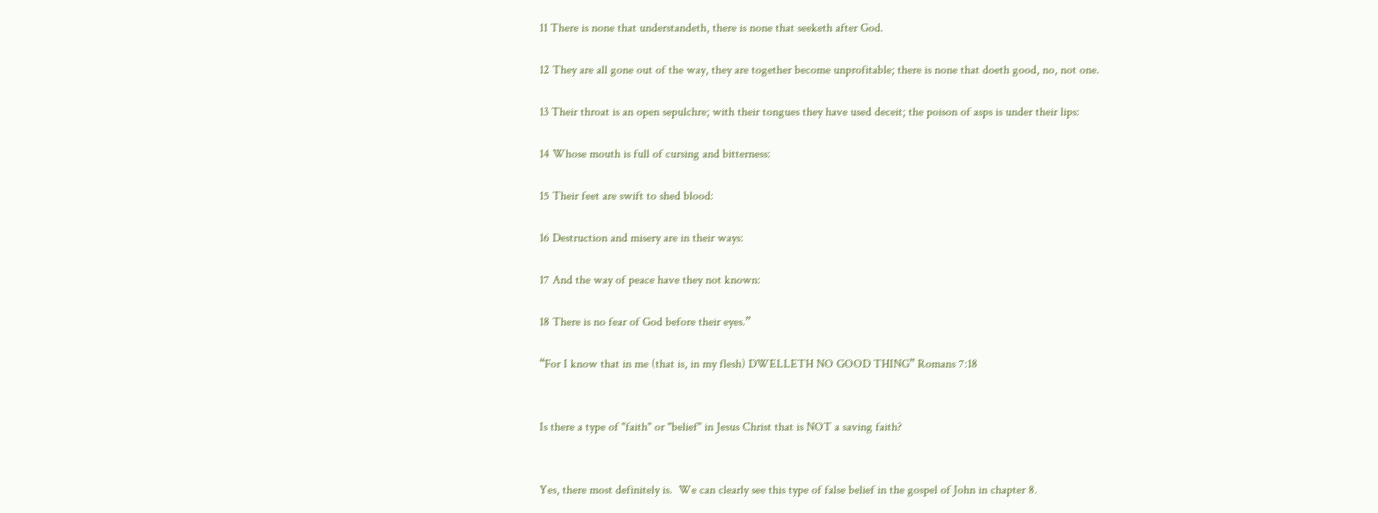11 There is none that understandeth, there is none that seeketh after God.

12 They are all gone out of the way, they are together become unprofitable; there is none that doeth good, no, not one.

13 Their throat is an open sepulchre; with their tongues they have used deceit; the poison of asps is under their lips:

14 Whose mouth is full of cursing and bitterness:

15 Their feet are swift to shed blood:

16 Destruction and misery are in their ways:

17 And the way of peace have they not known:

18 There is no fear of God before their eyes.”

“For I know that in me (that is, in my flesh) DWELLETH NO GOOD THING” Romans 7:18


Is there a type of "faith" or "belief" in Jesus Christ that is NOT a saving faith?


Yes, there most definitely is.  We can clearly see this type of false belief in the gospel of John in chapter 8.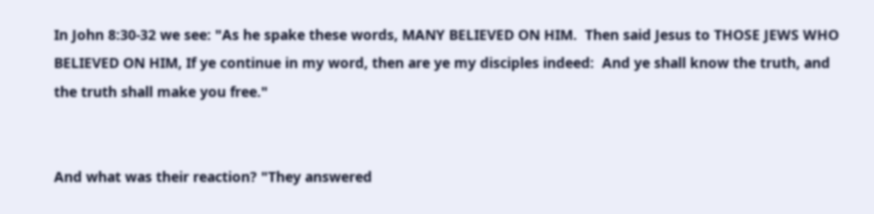In John 8:30-32 we see: "As he spake these words, MANY BELIEVED ON HIM.  Then said Jesus to THOSE JEWS WHO BELIEVED ON HIM, If ye continue in my word, then are ye my disciples indeed:  And ye shall know the truth, and the truth shall make you free."


And what was their reaction? "They answered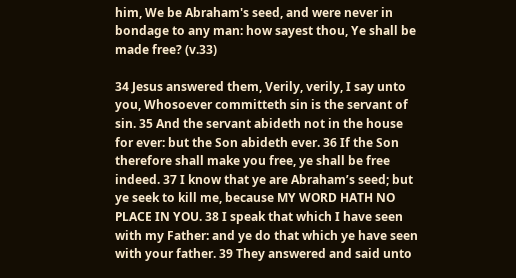him, We be Abraham's seed, and were never in bondage to any man: how sayest thou, Ye shall be made free? (v.33)

34 Jesus answered them, Verily, verily, I say unto you, Whosoever committeth sin is the servant of sin. 35 And the servant abideth not in the house for ever: but the Son abideth ever. 36 If the Son therefore shall make you free, ye shall be free indeed. 37 I know that ye are Abraham’s seed; but ye seek to kill me, because MY WORD HATH NO PLACE IN YOU. 38 I speak that which I have seen with my Father: and ye do that which ye have seen with your father. 39 They answered and said unto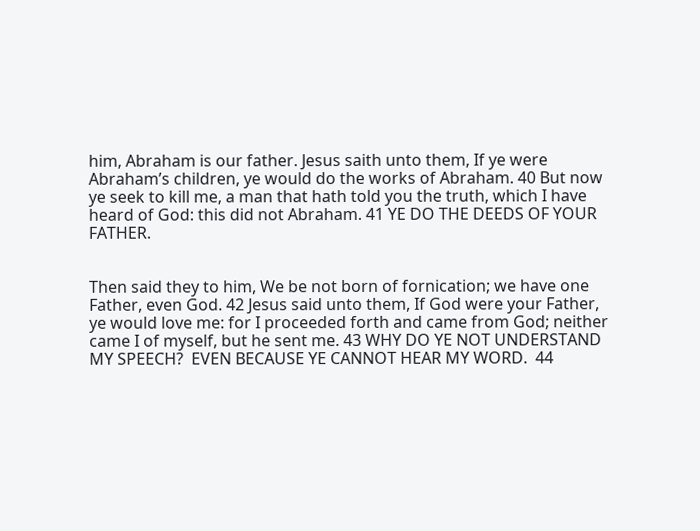him, Abraham is our father. Jesus saith unto them, If ye were Abraham’s children, ye would do the works of Abraham. 40 But now ye seek to kill me, a man that hath told you the truth, which I have heard of God: this did not Abraham. 41 YE DO THE DEEDS OF YOUR FATHER.


Then said they to him, We be not born of fornication; we have one Father, even God. 42 Jesus said unto them, If God were your Father, ye would love me: for I proceeded forth and came from God; neither came I of myself, but he sent me. 43 WHY DO YE NOT UNDERSTAND MY SPEECH?  EVEN BECAUSE YE CANNOT HEAR MY WORD.  44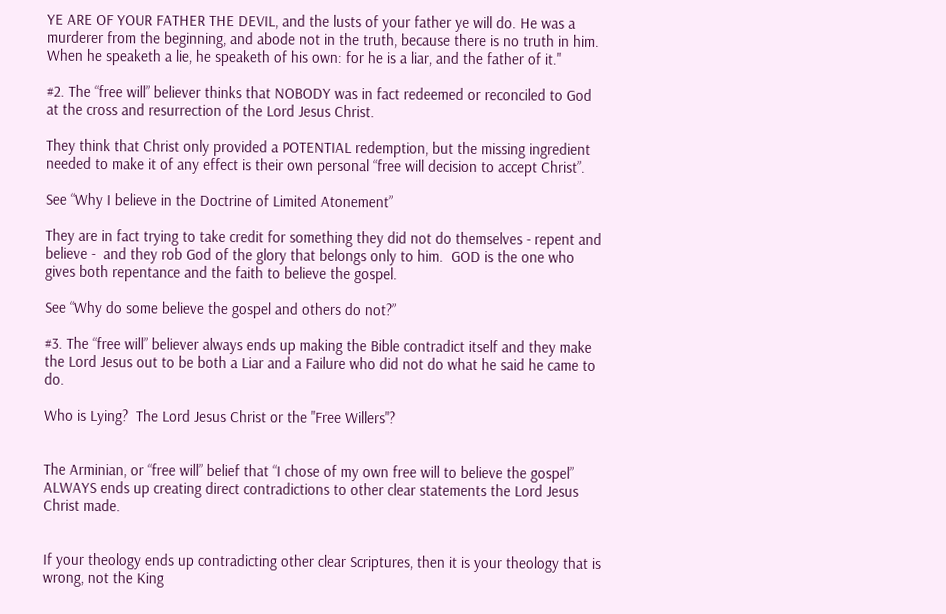YE ARE OF YOUR FATHER THE DEVIL, and the lusts of your father ye will do. He was a murderer from the beginning, and abode not in the truth, because there is no truth in him. When he speaketh a lie, he speaketh of his own: for he is a liar, and the father of it."

#2. The “free will” believer thinks that NOBODY was in fact redeemed or reconciled to God at the cross and resurrection of the Lord Jesus Christ.

They think that Christ only provided a POTENTIAL redemption, but the missing ingredient needed to make it of any effect is their own personal “free will decision to accept Christ”.

See “Why I believe in the Doctrine of Limited Atonement”

They are in fact trying to take credit for something they did not do themselves - repent and believe -  and they rob God of the glory that belongs only to him.  GOD is the one who gives both repentance and the faith to believe the gospel.

See “Why do some believe the gospel and others do not?”

#3. The “free will” believer always ends up making the Bible contradict itself and they make the Lord Jesus out to be both a Liar and a Failure who did not do what he said he came to do.

Who is Lying?  The Lord Jesus Christ or the "Free Willers"?


The Arminian, or “free will” belief that “I chose of my own free will to believe the gospel” ALWAYS ends up creating direct contradictions to other clear statements the Lord Jesus Christ made.


If your theology ends up contradicting other clear Scriptures, then it is your theology that is wrong, not the King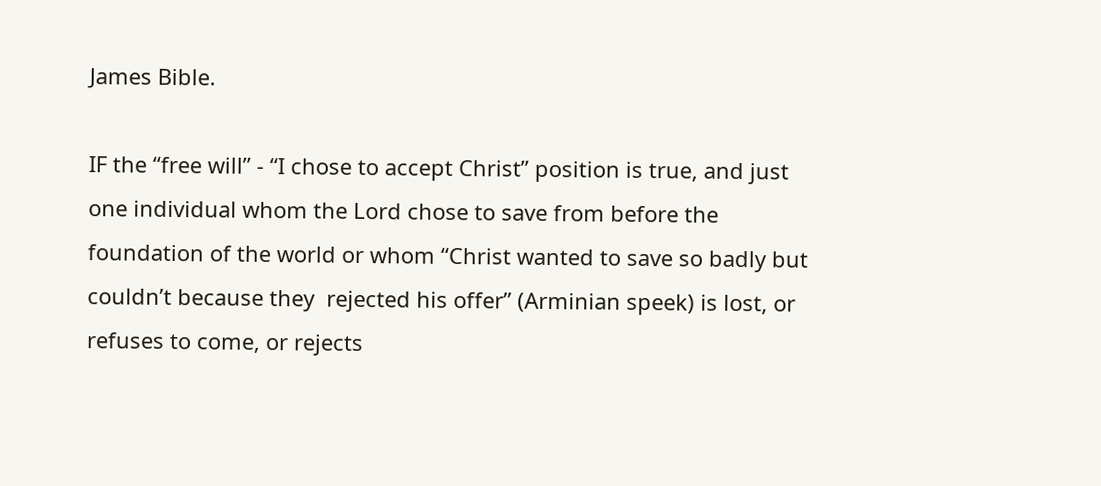James Bible.

IF the “free will” - “I chose to accept Christ” position is true, and just one individual whom the Lord chose to save from before the foundation of the world or whom “Christ wanted to save so badly but couldn’t because they  rejected his offer” (Arminian speek) is lost, or refuses to come, or rejects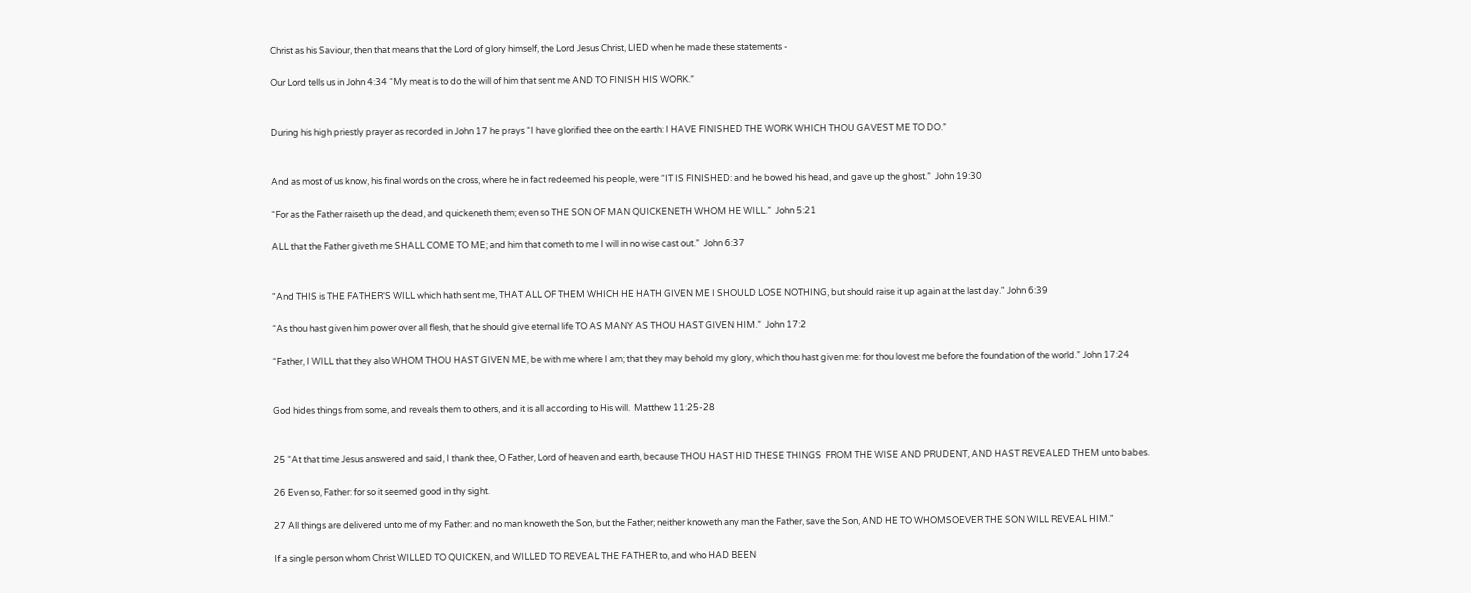Christ as his Saviour, then that means that the Lord of glory himself, the Lord Jesus Christ, LIED when he made these statements -

Our Lord tells us in John 4:34 “My meat is to do the will of him that sent me AND TO FINISH HIS WORK.”


During his high priestly prayer as recorded in John 17 he prays “I have glorified thee on the earth: I HAVE FINISHED THE WORK WHICH THOU GAVEST ME TO DO.”


And as most of us know, his final words on the cross, where he in fact redeemed his people, were “IT IS FINISHED: and he bowed his head, and gave up the ghost.”  John 19:30

“For as the Father raiseth up the dead, and quickeneth them; even so THE SON OF MAN QUICKENETH WHOM HE WILL.”  John 5:21

ALL that the Father giveth me SHALL COME TO ME; and him that cometh to me I will in no wise cast out.”  John 6:37


"And THIS is THE FATHER'S WILL which hath sent me, THAT ALL OF THEM WHICH HE HATH GIVEN ME I SHOULD LOSE NOTHING, but should raise it up again at the last day." John 6:39

“As thou hast given him power over all flesh, that he should give eternal life TO AS MANY AS THOU HAST GIVEN HIM.”  John 17:2

“Father, I WILL that they also WHOM THOU HAST GIVEN ME, be with me where I am; that they may behold my glory, which thou hast given me: for thou lovest me before the foundation of the world.” John 17:24


God hides things from some, and reveals them to others, and it is all according to His will.  Matthew 11:25-28


25 “At that time Jesus answered and said, I thank thee, O Father, Lord of heaven and earth, because THOU HAST HID THESE THINGS  FROM THE WISE AND PRUDENT, AND HAST REVEALED THEM unto babes.

26 Even so, Father: for so it seemed good in thy sight.

27 All things are delivered unto me of my Father: and no man knoweth the Son, but the Father; neither knoweth any man the Father, save the Son, AND HE TO WHOMSOEVER THE SON WILL REVEAL HIM."

If a single person whom Christ WILLED TO QUICKEN, and WILLED TO REVEAL THE FATHER to, and who HAD BEEN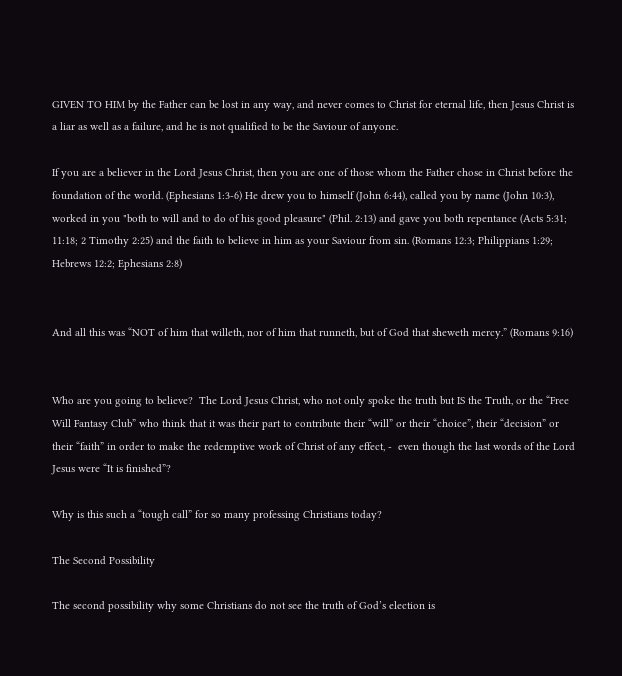GIVEN TO HIM by the Father can be lost in any way, and never comes to Christ for eternal life, then Jesus Christ is a liar as well as a failure, and he is not qualified to be the Saviour of anyone.

If you are a believer in the Lord Jesus Christ, then you are one of those whom the Father chose in Christ before the foundation of the world. (Ephesians 1:3-6) He drew you to himself (John 6:44), called you by name (John 10:3), worked in you "both to will and to do of his good pleasure" (Phil. 2:13) and gave you both repentance (Acts 5:31; 11:18; 2 Timothy 2:25) and the faith to believe in him as your Saviour from sin. (Romans 12:3; Philippians 1:29; Hebrews 12:2; Ephesians 2:8)


And all this was “NOT of him that willeth, nor of him that runneth, but of God that sheweth mercy.” (Romans 9:16)


Who are you going to believe?  The Lord Jesus Christ, who not only spoke the truth but IS the Truth, or the “Free Will Fantasy Club” who think that it was their part to contribute their “will” or their “choice”, their “decision” or their “faith” in order to make the redemptive work of Christ of any effect, -  even though the last words of the Lord Jesus were “It is finished”?

Why is this such a “tough call” for so many professing Christians today?

The Second Possibility

The second possibility why some Christians do not see the truth of God’s election is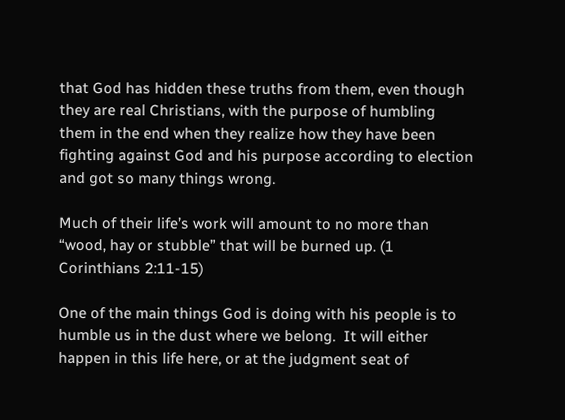that God has hidden these truths from them, even though they are real Christians, with the purpose of humbling them in the end when they realize how they have been fighting against God and his purpose according to election and got so many things wrong.

Much of their life’s work will amount to no more than “wood, hay or stubble” that will be burned up. (1 Corinthians 2:11-15)

One of the main things God is doing with his people is to humble us in the dust where we belong.  It will either happen in this life here, or at the judgment seat of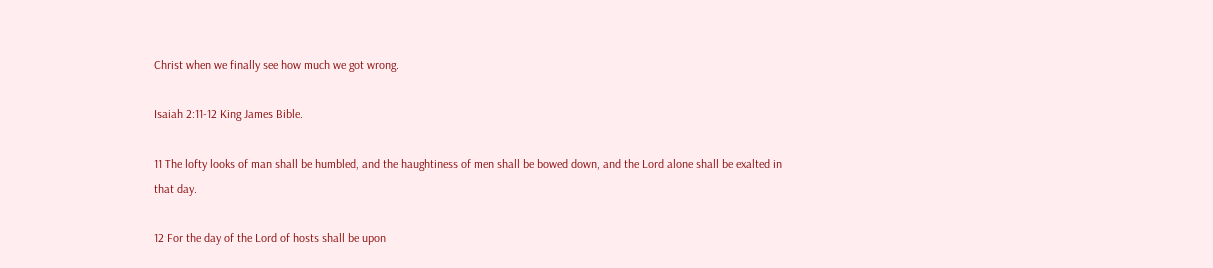Christ when we finally see how much we got wrong.

Isaiah 2:11-12 King James Bible.

11 The lofty looks of man shall be humbled, and the haughtiness of men shall be bowed down, and the Lord alone shall be exalted in that day.

12 For the day of the Lord of hosts shall be upon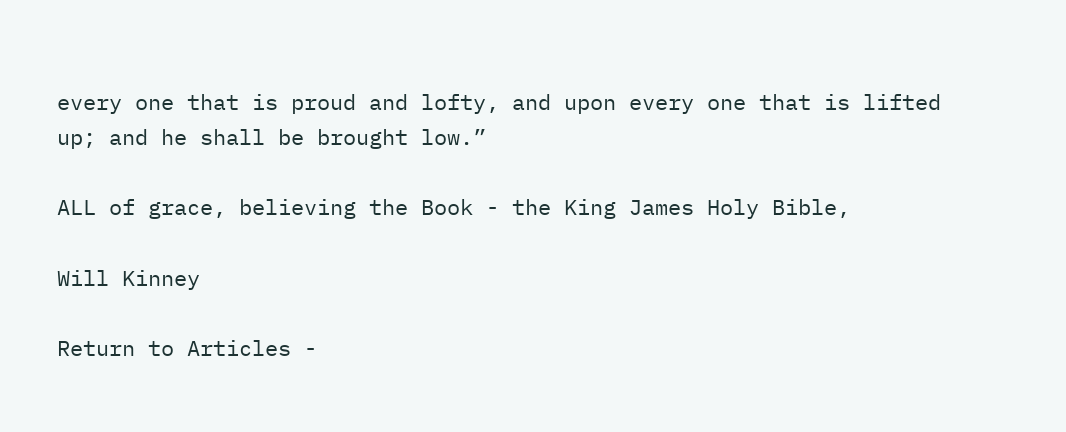every one that is proud and lofty, and upon every one that is lifted up; and he shall be brought low.”

ALL of grace, believing the Book - the King James Holy Bible,

Will Kinney

Return to Articles -